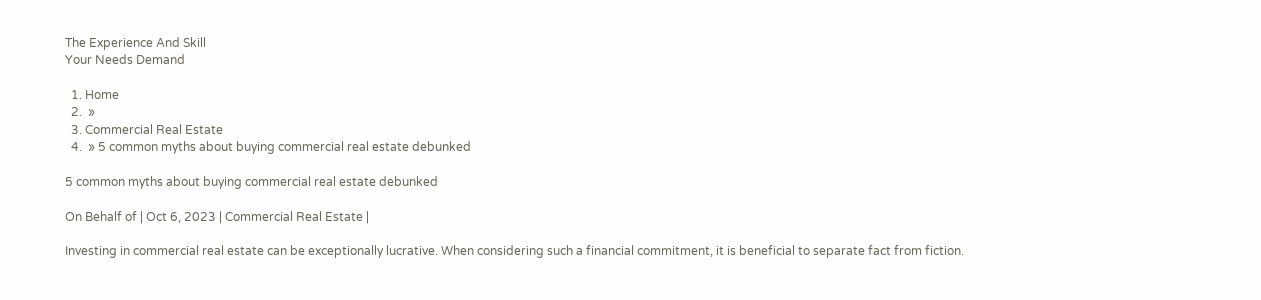The Experience And Skill
Your Needs Demand

  1. Home
  2.  »
  3. Commercial Real Estate
  4.  » 5 common myths about buying commercial real estate debunked

5 common myths about buying commercial real estate debunked

On Behalf of | Oct 6, 2023 | Commercial Real Estate |

Investing in commercial real estate can be exceptionally lucrative. When considering such a financial commitment, it is beneficial to separate fact from fiction.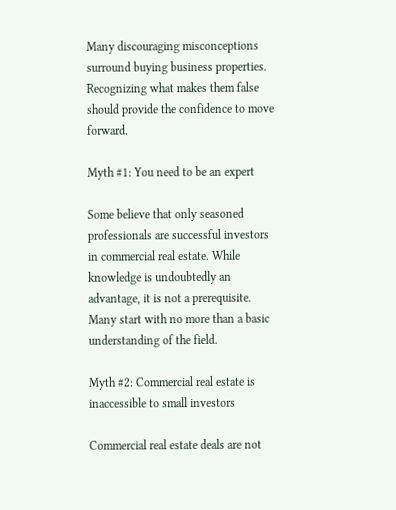Many discouraging misconceptions surround buying business properties. Recognizing what makes them false should provide the confidence to move forward.

Myth #1: You need to be an expert

Some believe that only seasoned professionals are successful investors in commercial real estate. While knowledge is undoubtedly an advantage, it is not a prerequisite. Many start with no more than a basic understanding of the field.

Myth #2: Commercial real estate is inaccessible to small investors

Commercial real estate deals are not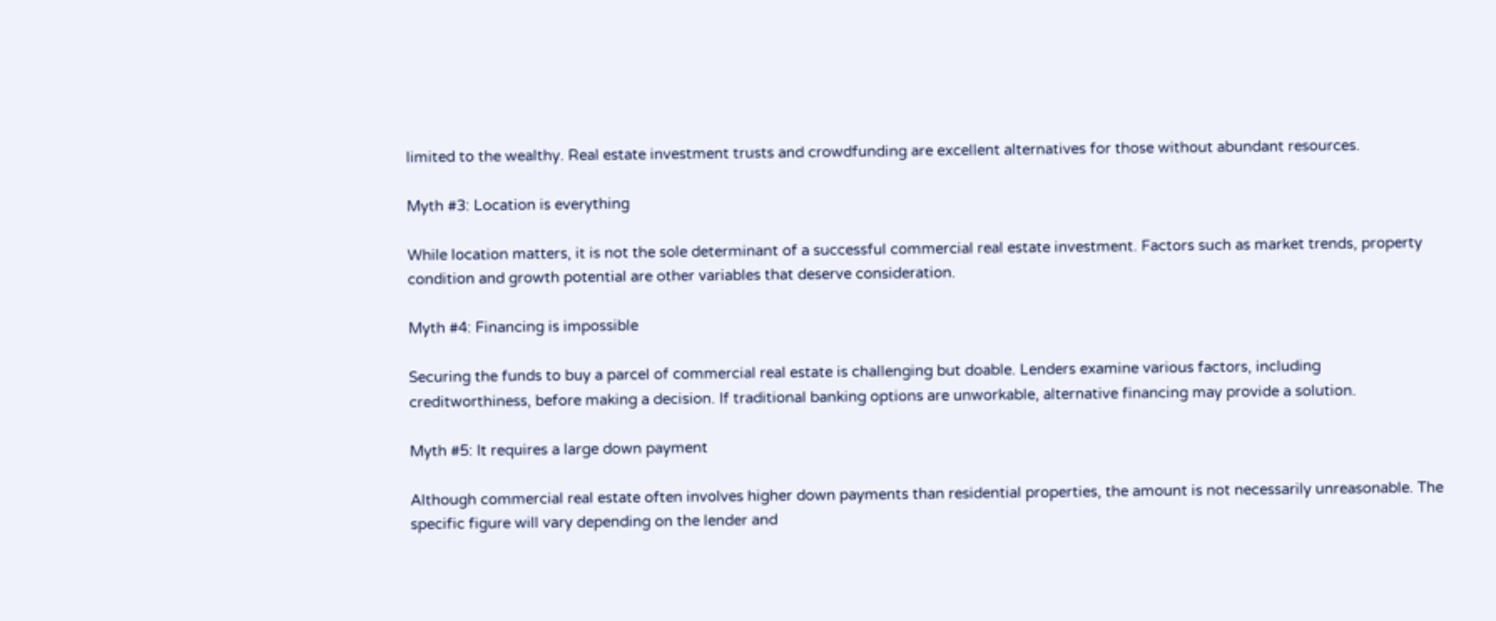limited to the wealthy. Real estate investment trusts and crowdfunding are excellent alternatives for those without abundant resources.

Myth #3: Location is everything

While location matters, it is not the sole determinant of a successful commercial real estate investment. Factors such as market trends, property condition and growth potential are other variables that deserve consideration.

Myth #4: Financing is impossible

Securing the funds to buy a parcel of commercial real estate is challenging but doable. Lenders examine various factors, including creditworthiness, before making a decision. If traditional banking options are unworkable, alternative financing may provide a solution.

Myth #5: It requires a large down payment

Although commercial real estate often involves higher down payments than residential properties, the amount is not necessarily unreasonable. The specific figure will vary depending on the lender and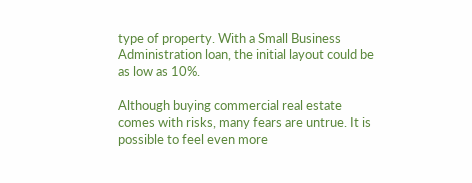type of property. With a Small Business Administration loan, the initial layout could be as low as 10%.

Although buying commercial real estate comes with risks, many fears are untrue. It is possible to feel even more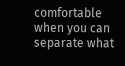comfortable when you can separate what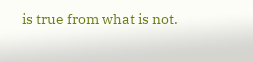is true from what is not.